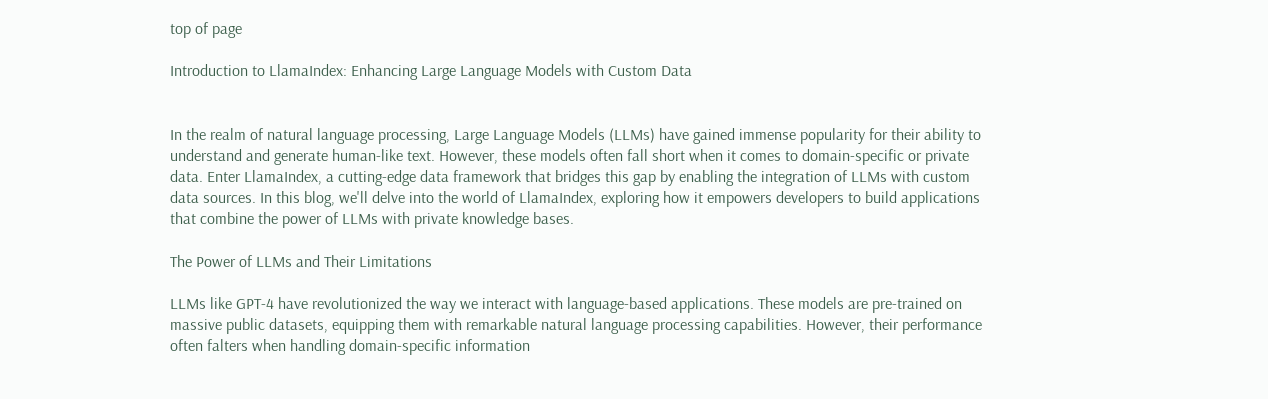top of page

Introduction to LlamaIndex: Enhancing Large Language Models with Custom Data


In the realm of natural language processing, Large Language Models (LLMs) have gained immense popularity for their ability to understand and generate human-like text. However, these models often fall short when it comes to domain-specific or private data. Enter LlamaIndex, a cutting-edge data framework that bridges this gap by enabling the integration of LLMs with custom data sources. In this blog, we'll delve into the world of LlamaIndex, exploring how it empowers developers to build applications that combine the power of LLMs with private knowledge bases.

The Power of LLMs and Their Limitations

LLMs like GPT-4 have revolutionized the way we interact with language-based applications. These models are pre-trained on massive public datasets, equipping them with remarkable natural language processing capabilities. However, their performance often falters when handling domain-specific information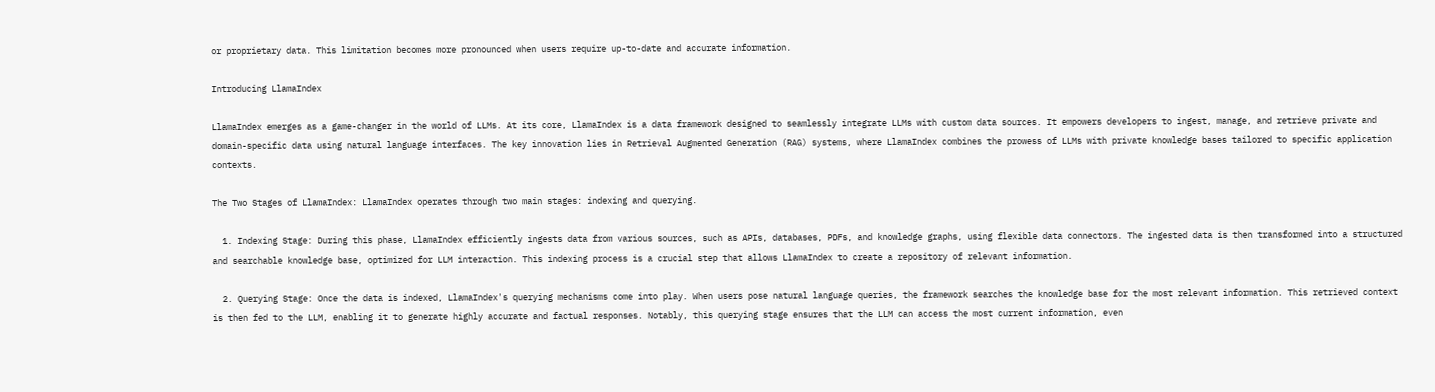or proprietary data. This limitation becomes more pronounced when users require up-to-date and accurate information.

Introducing LlamaIndex

LlamaIndex emerges as a game-changer in the world of LLMs. At its core, LlamaIndex is a data framework designed to seamlessly integrate LLMs with custom data sources. It empowers developers to ingest, manage, and retrieve private and domain-specific data using natural language interfaces. The key innovation lies in Retrieval Augmented Generation (RAG) systems, where LlamaIndex combines the prowess of LLMs with private knowledge bases tailored to specific application contexts.

The Two Stages of LlamaIndex: LlamaIndex operates through two main stages: indexing and querying.

  1. Indexing Stage: During this phase, LlamaIndex efficiently ingests data from various sources, such as APIs, databases, PDFs, and knowledge graphs, using flexible data connectors. The ingested data is then transformed into a structured and searchable knowledge base, optimized for LLM interaction. This indexing process is a crucial step that allows LlamaIndex to create a repository of relevant information.

  2. Querying Stage: Once the data is indexed, LlamaIndex's querying mechanisms come into play. When users pose natural language queries, the framework searches the knowledge base for the most relevant information. This retrieved context is then fed to the LLM, enabling it to generate highly accurate and factual responses. Notably, this querying stage ensures that the LLM can access the most current information, even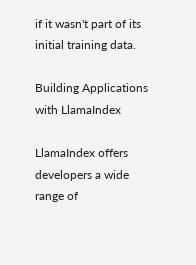if it wasn't part of its initial training data.

Building Applications with LlamaIndex

LlamaIndex offers developers a wide range of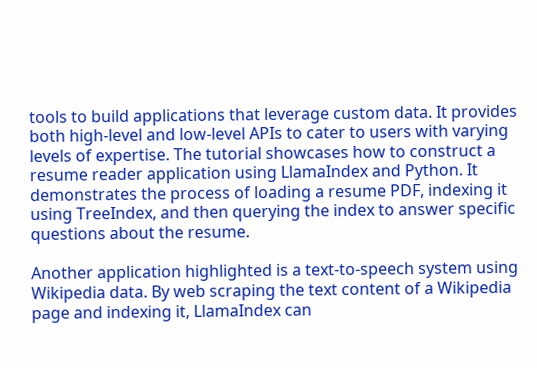tools to build applications that leverage custom data. It provides both high-level and low-level APIs to cater to users with varying levels of expertise. The tutorial showcases how to construct a resume reader application using LlamaIndex and Python. It demonstrates the process of loading a resume PDF, indexing it using TreeIndex, and then querying the index to answer specific questions about the resume.

Another application highlighted is a text-to-speech system using Wikipedia data. By web scraping the text content of a Wikipedia page and indexing it, LlamaIndex can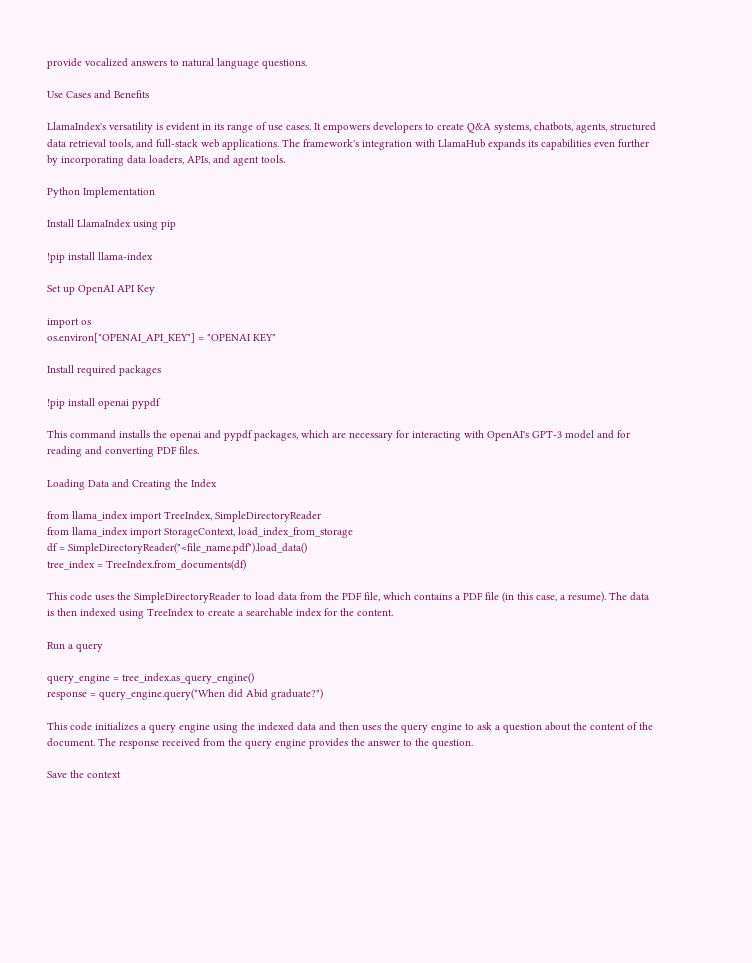provide vocalized answers to natural language questions.

Use Cases and Benefits

LlamaIndex's versatility is evident in its range of use cases. It empowers developers to create Q&A systems, chatbots, agents, structured data retrieval tools, and full-stack web applications. The framework's integration with LlamaHub expands its capabilities even further by incorporating data loaders, APIs, and agent tools.

Python Implementation

Install LlamaIndex using pip

!pip install llama-index

Set up OpenAI API Key

import os
os.environ["OPENAI_API_KEY"] = "OPENAI KEY"

Install required packages

!pip install openai pypdf

This command installs the openai and pypdf packages, which are necessary for interacting with OpenAI's GPT-3 model and for reading and converting PDF files.

Loading Data and Creating the Index

from llama_index import TreeIndex, SimpleDirectoryReader
from llama_index import StorageContext, load_index_from_storage
df = SimpleDirectoryReader("<file_name.pdf").load_data()
tree_index = TreeIndex.from_documents(df)

This code uses the SimpleDirectoryReader to load data from the PDF file, which contains a PDF file (in this case, a resume). The data is then indexed using TreeIndex to create a searchable index for the content.

Run a query

query_engine = tree_index.as_query_engine()
response = query_engine.query("When did Abid graduate?")

This code initializes a query engine using the indexed data and then uses the query engine to ask a question about the content of the document. The response received from the query engine provides the answer to the question.

Save the context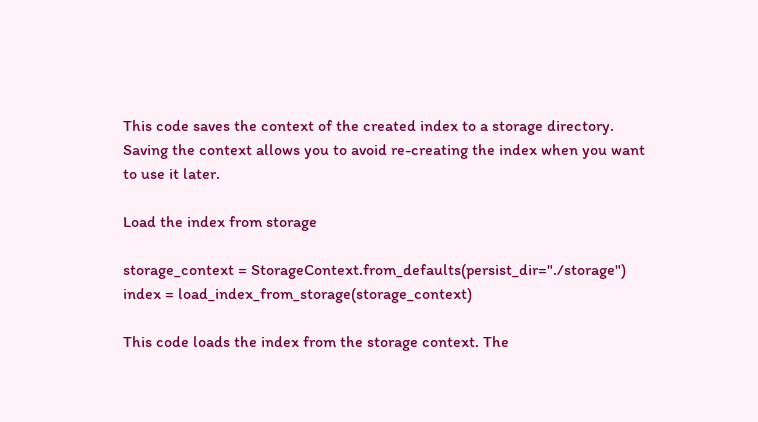This code saves the context of the created index to a storage directory. Saving the context allows you to avoid re-creating the index when you want to use it later.

Load the index from storage

storage_context = StorageContext.from_defaults(persist_dir="./storage")
index = load_index_from_storage(storage_context)

This code loads the index from the storage context. The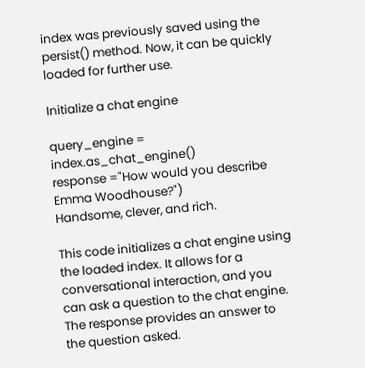index was previously saved using the persist() method. Now, it can be quickly loaded for further use.

Initialize a chat engine

query_engine = index.as_chat_engine()
response ="How would you describe Emma Woodhouse?")
Handsome, clever, and rich.

This code initializes a chat engine using the loaded index. It allows for a conversational interaction, and you can ask a question to the chat engine. The response provides an answer to the question asked.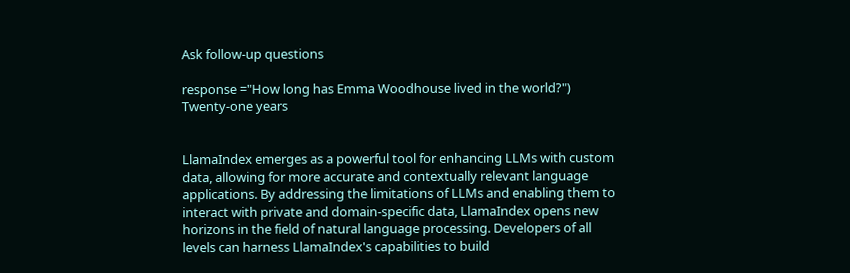Ask follow-up questions

response ="How long has Emma Woodhouse lived in the world?")
Twenty-one years


LlamaIndex emerges as a powerful tool for enhancing LLMs with custom data, allowing for more accurate and contextually relevant language applications. By addressing the limitations of LLMs and enabling them to interact with private and domain-specific data, LlamaIndex opens new horizons in the field of natural language processing. Developers of all levels can harness LlamaIndex's capabilities to build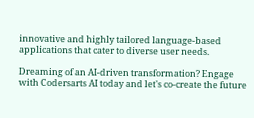innovative and highly tailored language-based applications that cater to diverse user needs.

Dreaming of an AI-driven transformation? Engage with Codersarts AI today and let's co-create the future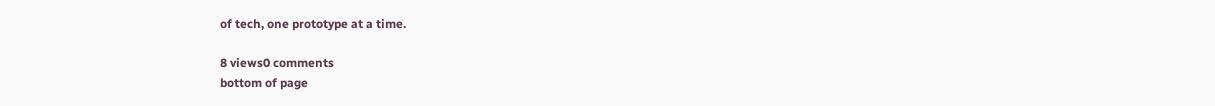of tech, one prototype at a time.

8 views0 comments
bottom of page